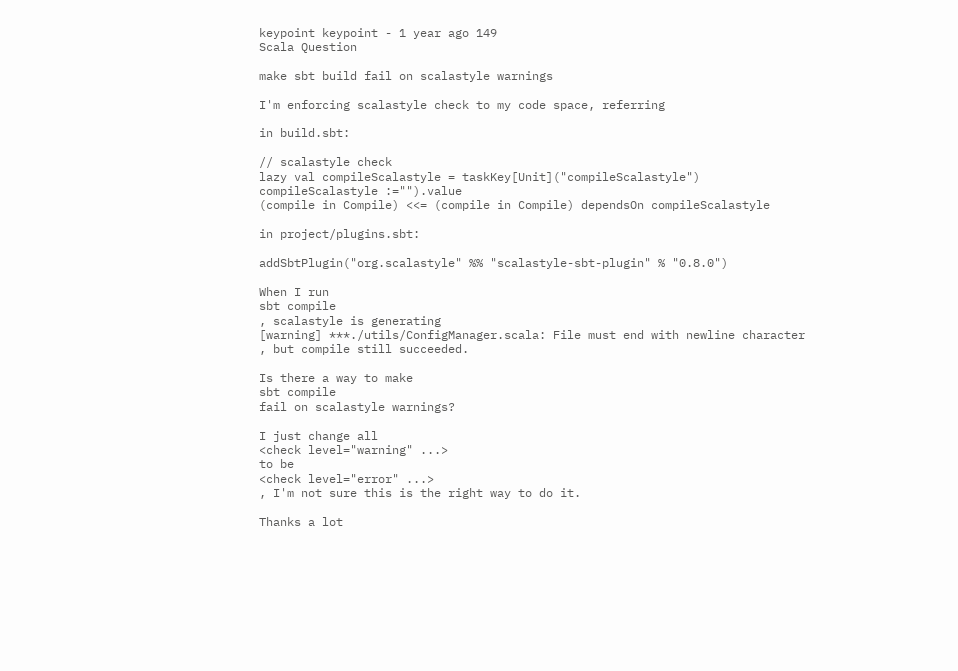keypoint keypoint - 1 year ago 149
Scala Question

make sbt build fail on scalastyle warnings

I'm enforcing scalastyle check to my code space, referring

in build.sbt:

// scalastyle check
lazy val compileScalastyle = taskKey[Unit]("compileScalastyle")
compileScalastyle :="").value
(compile in Compile) <<= (compile in Compile) dependsOn compileScalastyle

in project/plugins.sbt:

addSbtPlugin("org.scalastyle" %% "scalastyle-sbt-plugin" % "0.8.0")

When I run
sbt compile
, scalastyle is generating
[warning] ***./utils/ConfigManager.scala: File must end with newline character
, but compile still succeeded.

Is there a way to make
sbt compile
fail on scalastyle warnings?

I just change all
<check level="warning" ...>
to be
<check level="error" ...>
, I'm not sure this is the right way to do it.

Thanks a lot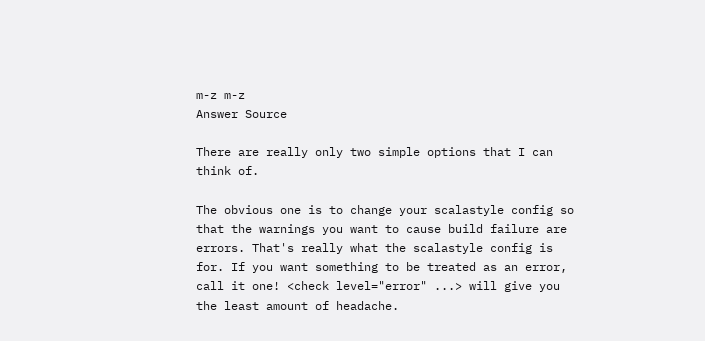m-z m-z
Answer Source

There are really only two simple options that I can think of.

The obvious one is to change your scalastyle config so that the warnings you want to cause build failure are errors. That's really what the scalastyle config is for. If you want something to be treated as an error, call it one! <check level="error" ...> will give you the least amount of headache.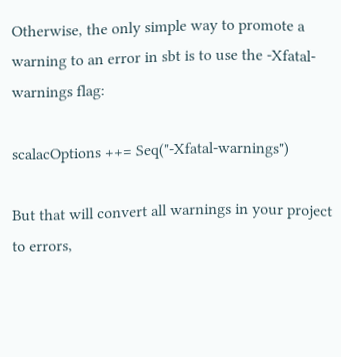Otherwise, the only simple way to promote a warning to an error in sbt is to use the -Xfatal-warnings flag:

scalacOptions ++= Seq("-Xfatal-warnings")

But that will convert all warnings in your project to errors,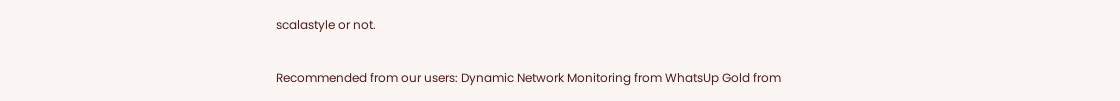scalastyle or not.

Recommended from our users: Dynamic Network Monitoring from WhatsUp Gold from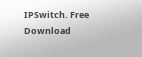IPSwitch. Free Download